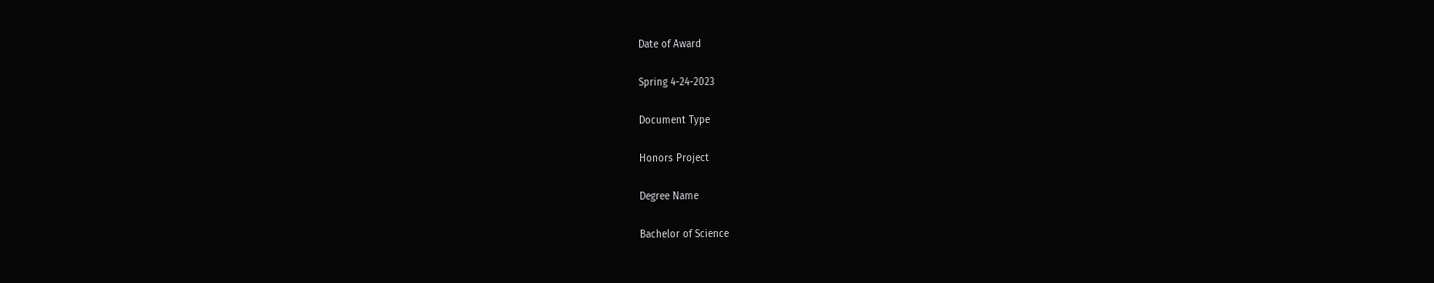Date of Award

Spring 4-24-2023

Document Type

Honors Project

Degree Name

Bachelor of Science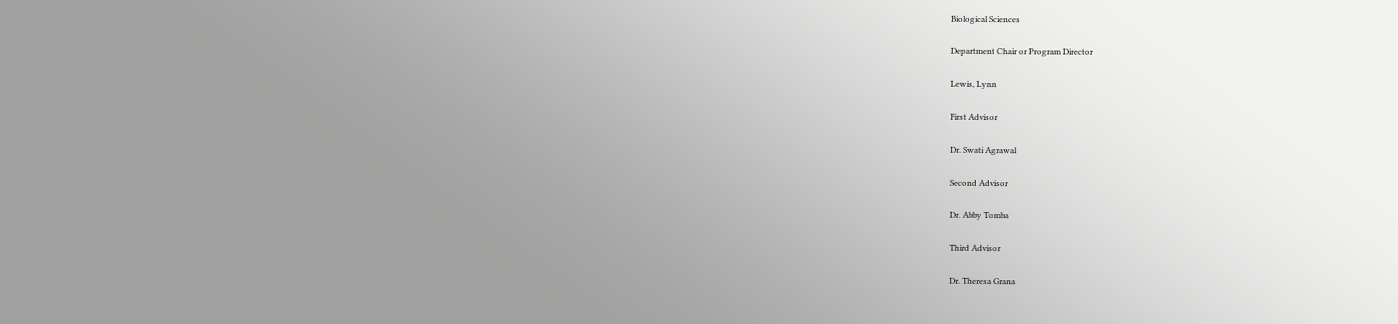Biological Sciences

Department Chair or Program Director

Lewis, Lynn

First Advisor

Dr. Swati Agrawal

Second Advisor

Dr. Abby Tomba

Third Advisor

Dr. Theresa Grana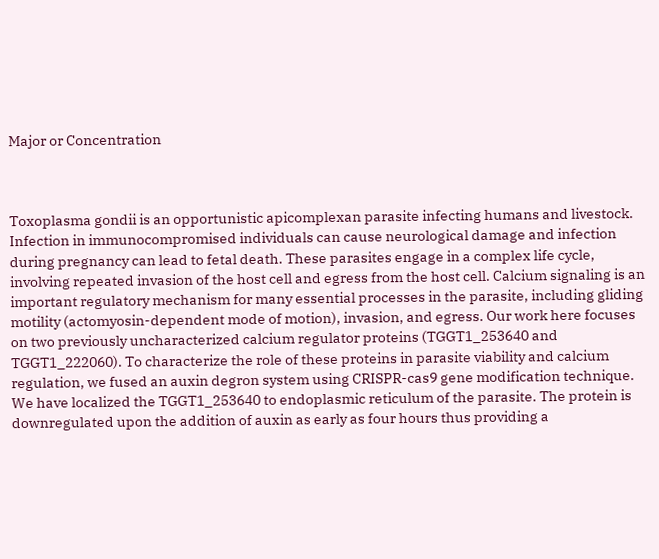Major or Concentration



Toxoplasma gondii is an opportunistic apicomplexan parasite infecting humans and livestock. Infection in immunocompromised individuals can cause neurological damage and infection during pregnancy can lead to fetal death. These parasites engage in a complex life cycle, involving repeated invasion of the host cell and egress from the host cell. Calcium signaling is an important regulatory mechanism for many essential processes in the parasite, including gliding motility (actomyosin-dependent mode of motion), invasion, and egress. Our work here focuses on two previously uncharacterized calcium regulator proteins (TGGT1_253640 and TGGT1_222060). To characterize the role of these proteins in parasite viability and calcium regulation, we fused an auxin degron system using CRISPR-cas9 gene modification technique. We have localized the TGGT1_253640 to endoplasmic reticulum of the parasite. The protein is downregulated upon the addition of auxin as early as four hours thus providing a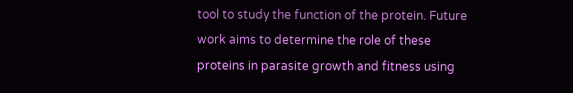tool to study the function of the protein. Future work aims to determine the role of these proteins in parasite growth and fitness using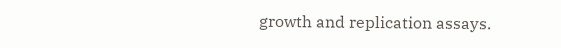growth and replication assays.